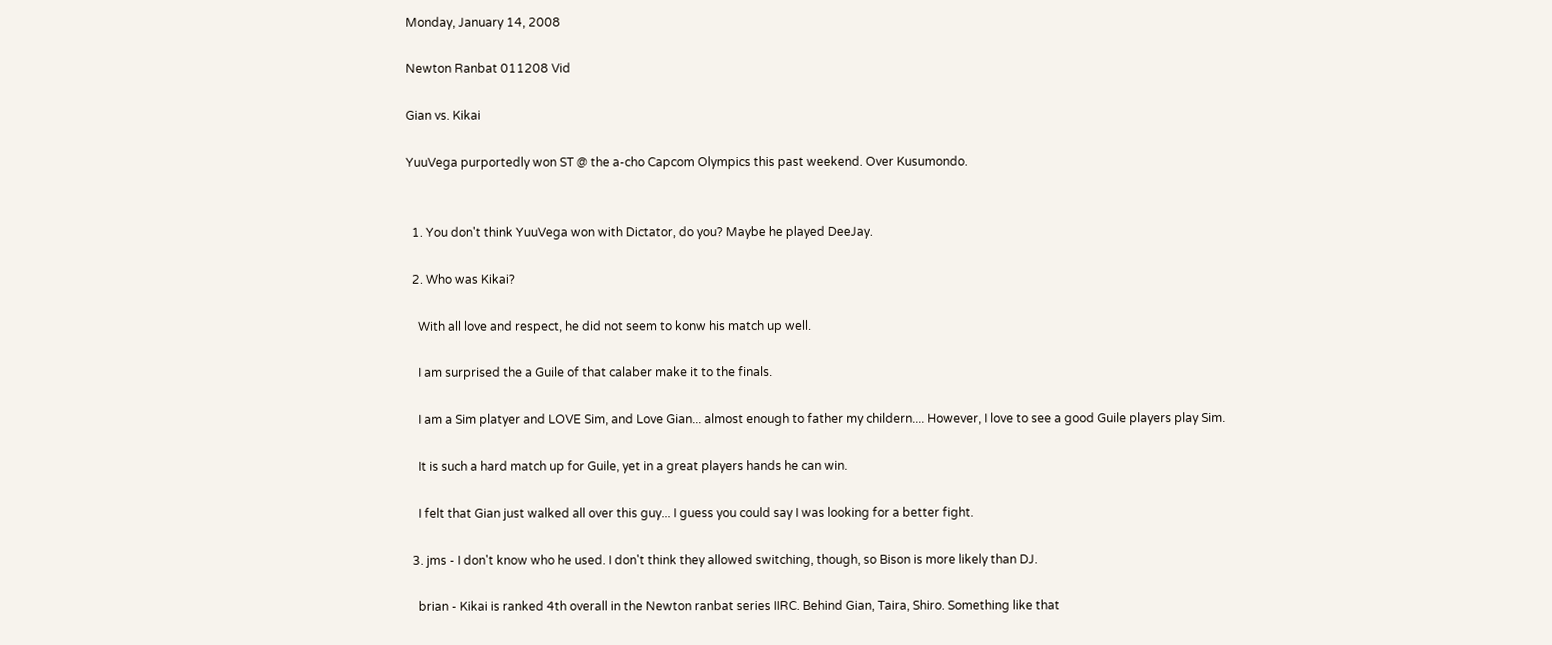Monday, January 14, 2008

Newton Ranbat 011208 Vid

Gian vs. Kikai

YuuVega purportedly won ST @ the a-cho Capcom Olympics this past weekend. Over Kusumondo.


  1. You don't think YuuVega won with Dictator, do you? Maybe he played DeeJay.

  2. Who was Kikai?

    With all love and respect, he did not seem to konw his match up well.

    I am surprised the a Guile of that calaber make it to the finals.

    I am a Sim platyer and LOVE Sim, and Love Gian... almost enough to father my childern.... However, I love to see a good Guile players play Sim.

    It is such a hard match up for Guile, yet in a great players hands he can win.

    I felt that Gian just walked all over this guy... I guess you could say I was looking for a better fight.

  3. jms - I don't know who he used. I don't think they allowed switching, though, so Bison is more likely than DJ.

    brian - Kikai is ranked 4th overall in the Newton ranbat series IIRC. Behind Gian, Taira, Shiro. Something like that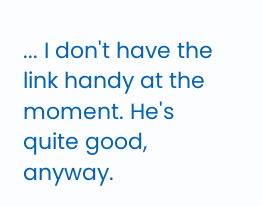... I don't have the link handy at the moment. He's quite good, anyway.